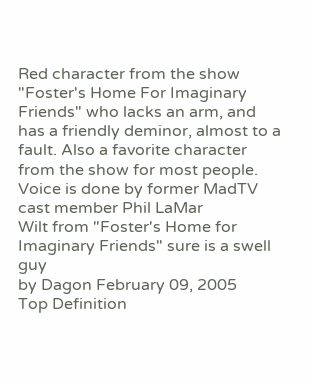Red character from the show "Foster's Home For Imaginary Friends" who lacks an arm, and has a friendly deminor, almost to a fault. Also a favorite character from the show for most people. Voice is done by former MadTV cast member Phil LaMar
Wilt from "Foster's Home for Imaginary Friends" sure is a swell guy
by Dagon February 09, 2005
Top Definition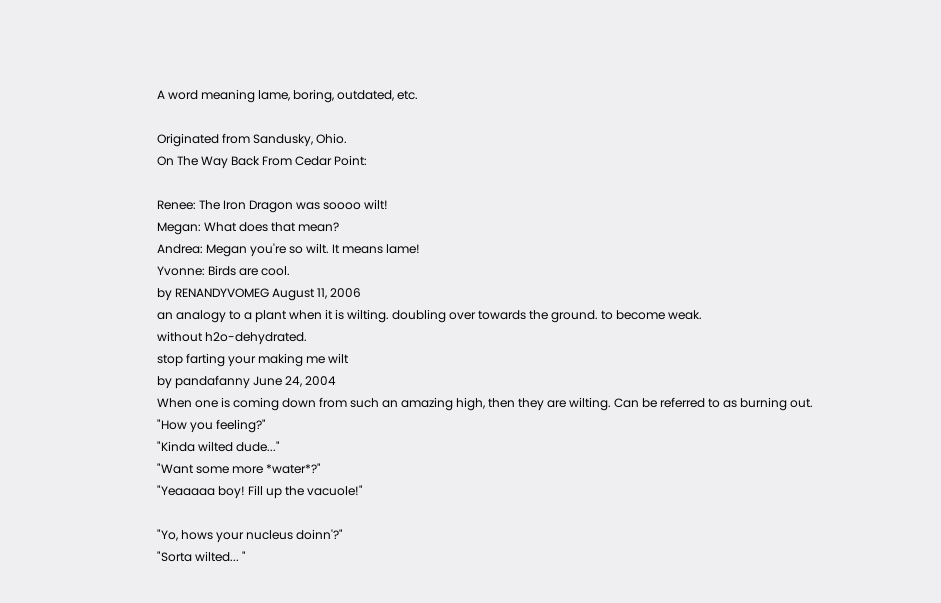A word meaning lame, boring, outdated, etc.

Originated from Sandusky, Ohio.
On The Way Back From Cedar Point:

Renee: The Iron Dragon was soooo wilt!
Megan: What does that mean?
Andrea: Megan you're so wilt. It means lame!
Yvonne: Birds are cool.
by RENANDYVOMEG August 11, 2006
an analogy to a plant when it is wilting. doubling over towards the ground. to become weak.
without h2o-dehydrated.
stop farting your making me wilt
by pandafanny June 24, 2004
When one is coming down from such an amazing high, then they are wilting. Can be referred to as burning out.
"How you feeling?"
"Kinda wilted dude..."
"Want some more *water*?"
"Yeaaaaa boy! Fill up the vacuole!"

"Yo, hows your nucleus doinn'?"
"Sorta wilted... "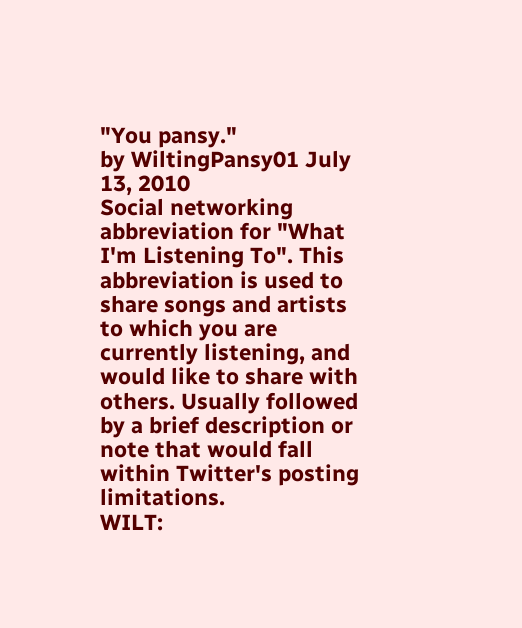"You pansy."
by WiltingPansy01 July 13, 2010
Social networking abbreviation for "What I'm Listening To". This abbreviation is used to share songs and artists to which you are currently listening, and would like to share with others. Usually followed by a brief description or note that would fall within Twitter's posting limitations.
WILT: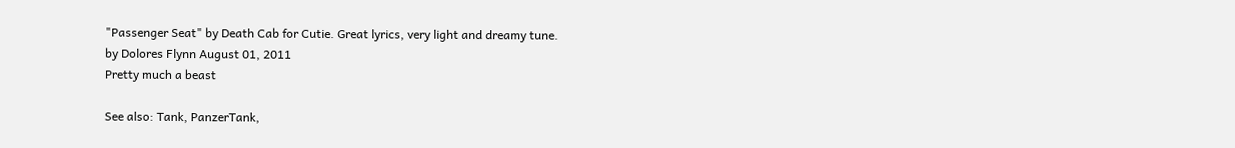"Passenger Seat" by Death Cab for Cutie. Great lyrics, very light and dreamy tune.
by Dolores Flynn August 01, 2011
Pretty much a beast

See also: Tank, PanzerTank,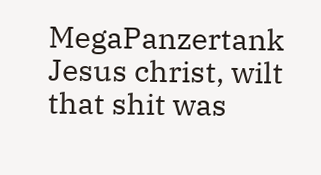MegaPanzertank
Jesus christ, wilt that shit was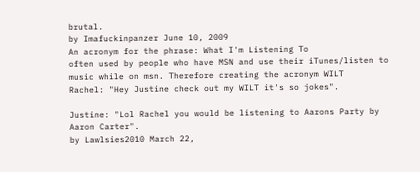brutal.
by Imafuckinpanzer June 10, 2009
An acronym for the phrase: What I'm Listening To
often used by people who have MSN and use their iTunes/listen to music while on msn. Therefore creating the acronym WILT
Rachel: "Hey Justine check out my WILT it's so jokes".

Justine: "Lol Rachel you would be listening to Aarons Party by Aaron Carter".
by Lawlsies2010 March 22,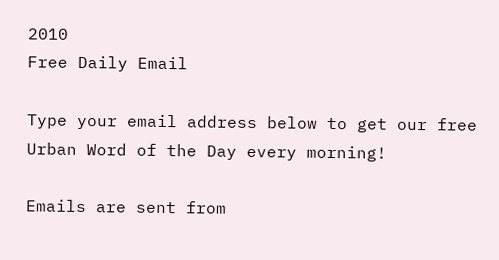2010
Free Daily Email

Type your email address below to get our free Urban Word of the Day every morning!

Emails are sent from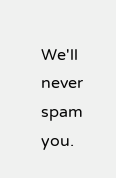We'll never spam you.